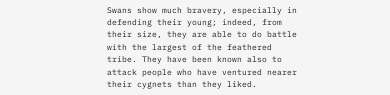Swans show much bravery, especially in defending their young; indeed, from their size, they are able to do battle with the largest of the feathered tribe. They have been known also to attack people who have ventured nearer their cygnets than they liked.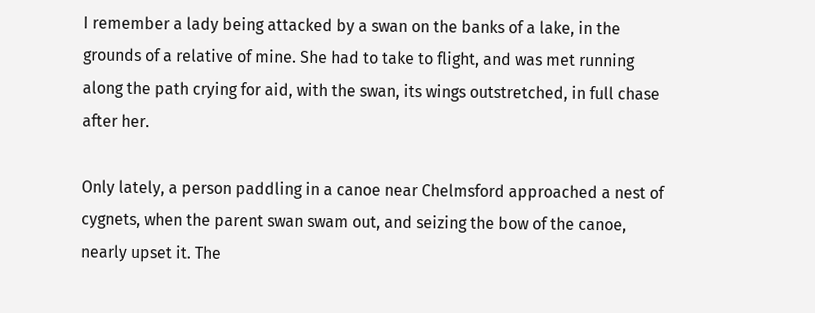I remember a lady being attacked by a swan on the banks of a lake, in the grounds of a relative of mine. She had to take to flight, and was met running along the path crying for aid, with the swan, its wings outstretched, in full chase after her.

Only lately, a person paddling in a canoe near Chelmsford approached a nest of cygnets, when the parent swan swam out, and seizing the bow of the canoe, nearly upset it. The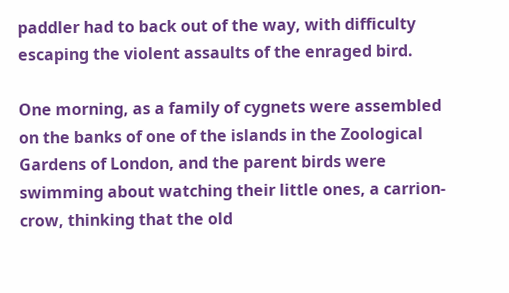paddler had to back out of the way, with difficulty escaping the violent assaults of the enraged bird.

One morning, as a family of cygnets were assembled on the banks of one of the islands in the Zoological Gardens of London, and the parent birds were swimming about watching their little ones, a carrion-crow, thinking that the old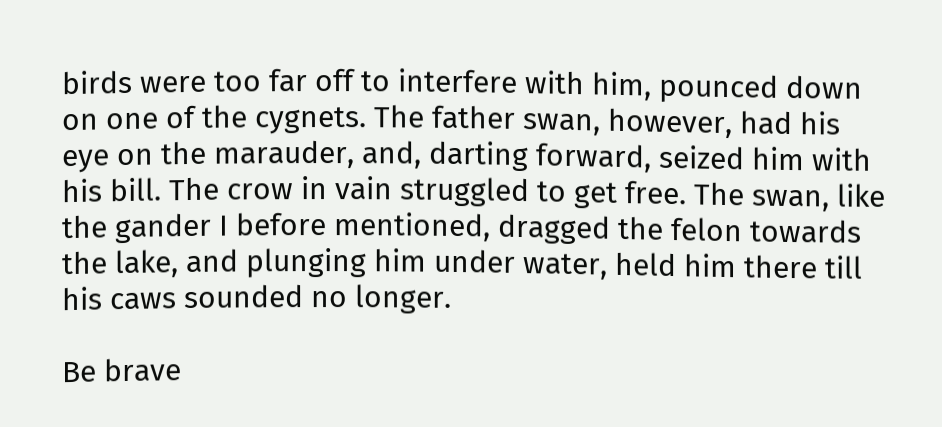birds were too far off to interfere with him, pounced down on one of the cygnets. The father swan, however, had his eye on the marauder, and, darting forward, seized him with his bill. The crow in vain struggled to get free. The swan, like the gander I before mentioned, dragged the felon towards the lake, and plunging him under water, held him there till his caws sounded no longer.

Be brave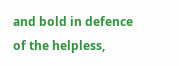and bold in defence of the helpless,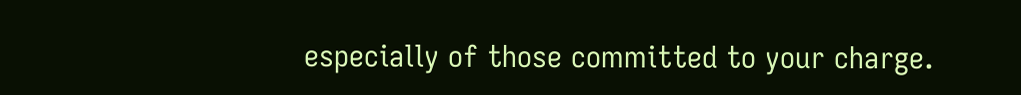especially of those committed to your charge.